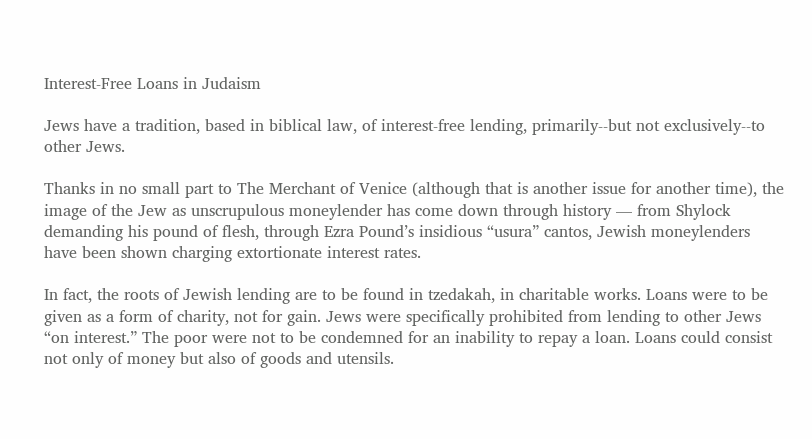Interest-Free Loans in Judaism

Jews have a tradition, based in biblical law, of interest-free lending, primarily--but not exclusively--to other Jews.

Thanks in no small part to The Merchant of Venice (although that is another issue for another time), the image of the Jew as unscrupulous moneylender has come down through history — from Shylock demanding his pound of flesh, through Ezra Pound’s insidious “usura” cantos, Jewish moneylenders have been shown charging extortionate interest rates.

In fact, the roots of Jewish lending are to be found in tzedakah, in charitable works. Loans were to be given as a form of charity, not for gain. Jews were specifically prohibited from lending to other Jews “on interest.” The poor were not to be condemned for an inability to repay a loan. Loans could consist not only of money but also of goods and utensils.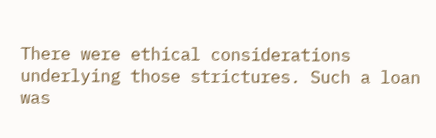There were ethical considerations underlying those strictures. Such a loan was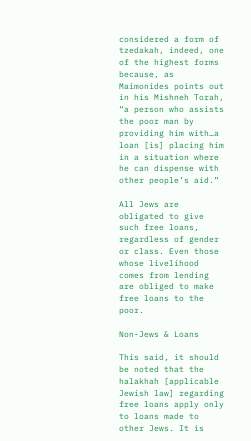considered a form of tzedakah, indeed, one of the highest forms because, as Maimonides points out in his Mishneh Torah, “a person who assists the poor man by providing him with…a loan [is] placing him in a situation where he can dispense with other people’s aid.”

All Jews are obligated to give such free loans, regardless of gender or class. Even those whose livelihood comes from lending are obliged to make free loans to the poor.

Non-Jews & Loans

This said, it should be noted that the halakhah [applicable Jewish law] regarding free loans apply only to loans made to other Jews. It is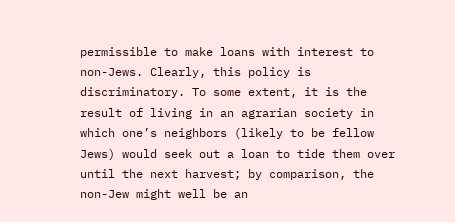permissible to make loans with interest to non-Jews. Clearly, this policy is discriminatory. To some extent, it is the result of living in an agrarian society in which one’s neighbors (likely to be fellow Jews) would seek out a loan to tide them over until the next harvest; by comparison, the non-Jew might well be an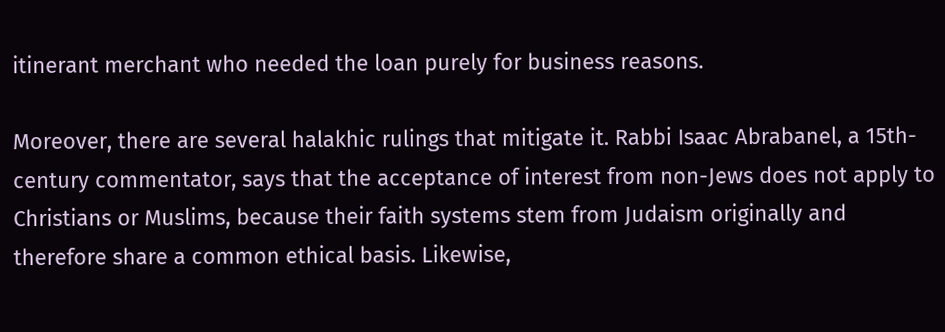itinerant merchant who needed the loan purely for business reasons.

Moreover, there are several halakhic rulings that mitigate it. Rabbi Isaac Abrabanel, a 15th-century commentator, says that the acceptance of interest from non-Jews does not apply to Christians or Muslims, because their faith systems stem from Judaism originally and therefore share a common ethical basis. Likewise,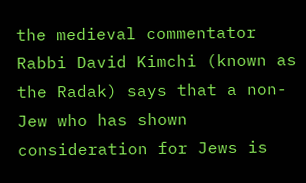the medieval commentator Rabbi David Kimchi (known as the Radak) says that a non-Jew who has shown consideration for Jews is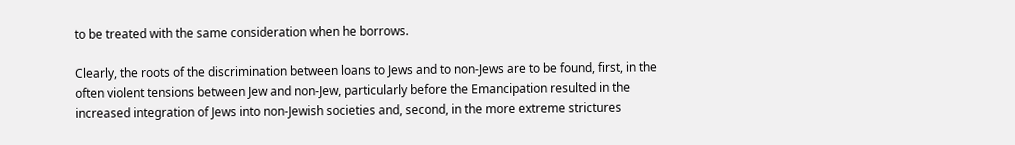to be treated with the same consideration when he borrows.

Clearly, the roots of the discrimination between loans to Jews and to non-Jews are to be found, first, in the often violent tensions between Jew and non-Jew, particularly before the Emancipation resulted in the increased integration of Jews into non-Jewish societies and, second, in the more extreme strictures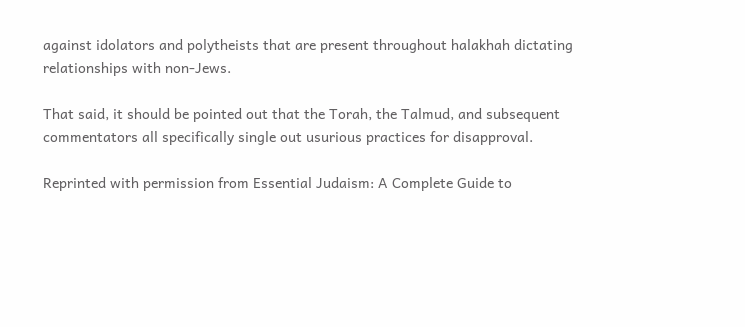against idolators and polytheists that are present throughout halakhah dictating relationships with non-Jews.

That said, it should be pointed out that the Torah, the Talmud, and subsequent commentators all specifically single out usurious practices for disapproval.

Reprinted with permission from Essential Judaism: A Complete Guide to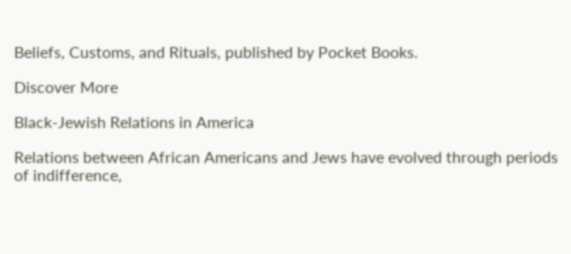Beliefs, Customs, and Rituals, published by Pocket Books.

Discover More

Black-Jewish Relations in America

Relations between African Americans and Jews have evolved through periods of indifference,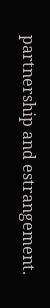partnership and estrangement.